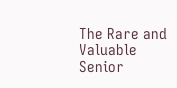The Rare and Valuable Senior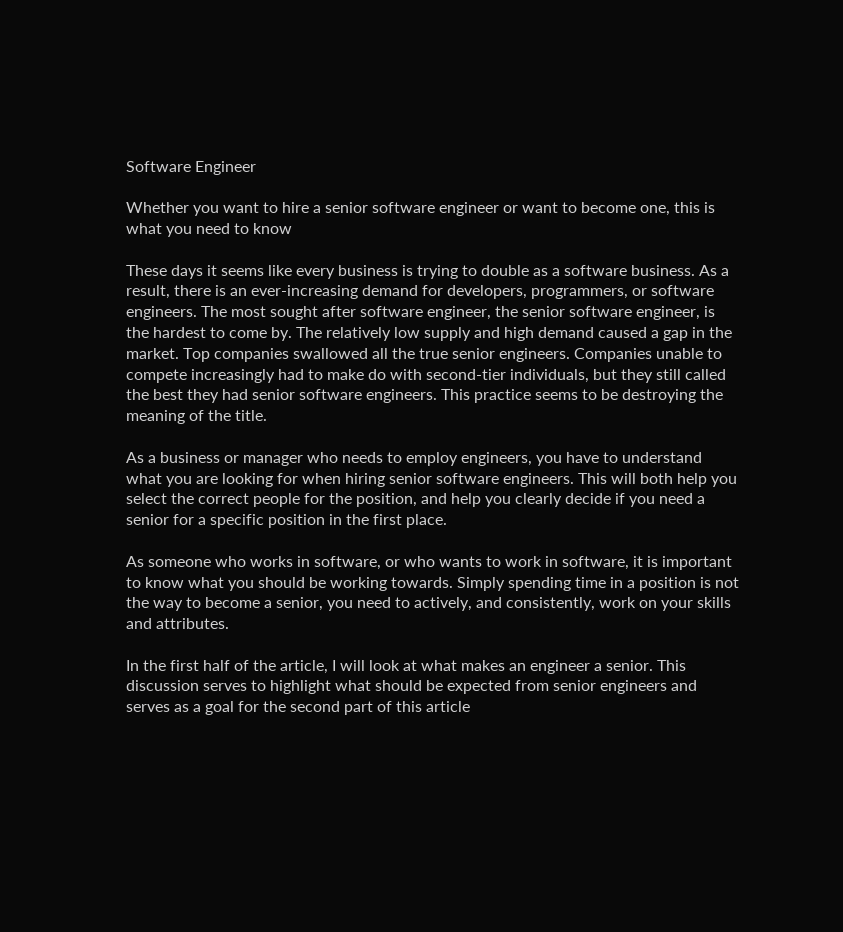Software Engineer

Whether you want to hire a senior software engineer or want to become one, this is what you need to know

These days it seems like every business is trying to double as a software business. As a result, there is an ever-increasing demand for developers, programmers, or software engineers. The most sought after software engineer, the senior software engineer, is the hardest to come by. The relatively low supply and high demand caused a gap in the market. Top companies swallowed all the true senior engineers. Companies unable to compete increasingly had to make do with second-tier individuals, but they still called the best they had senior software engineers. This practice seems to be destroying the meaning of the title.

As a business or manager who needs to employ engineers, you have to understand what you are looking for when hiring senior software engineers. This will both help you select the correct people for the position, and help you clearly decide if you need a senior for a specific position in the first place.

As someone who works in software, or who wants to work in software, it is important to know what you should be working towards. Simply spending time in a position is not the way to become a senior, you need to actively, and consistently, work on your skills and attributes.

In the first half of the article, I will look at what makes an engineer a senior. This discussion serves to highlight what should be expected from senior engineers and serves as a goal for the second part of this article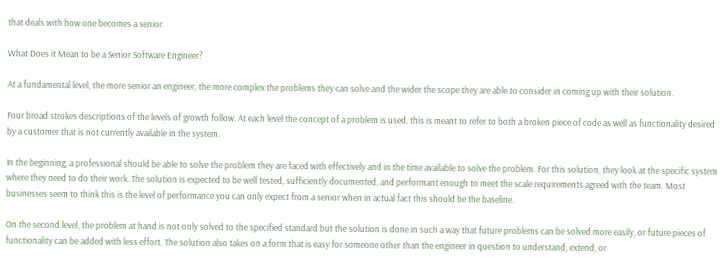that deals with how one becomes a senior.

What Does it Mean to be a Senior Software Engineer?

At a fundamental level, the more senior an engineer, the more complex the problems they can solve and the wider the scope they are able to consider in coming up with their solution.

Four broad strokes descriptions of the levels of growth follow. At each level the concept of a problem is used, this is meant to refer to both a broken piece of code as well as functionality desired by a customer that is not currently available in the system.

In the beginning, a professional should be able to solve the problem they are faced with effectively and in the time available to solve the problem. For this solution, they look at the specific system where they need to do their work. The solution is expected to be well tested, sufficiently documented, and performant enough to meet the scale requirements agreed with the team. Most businesses seem to think this is the level of performance you can only expect from a senior when in actual fact this should be the baseline.

On the second level, the problem at hand is not only solved to the specified standard but the solution is done in such a way that future problems can be solved more easily, or future pieces of functionality can be added with less effort. The solution also takes on a form that is easy for someone other than the engineer in question to understand, extend, or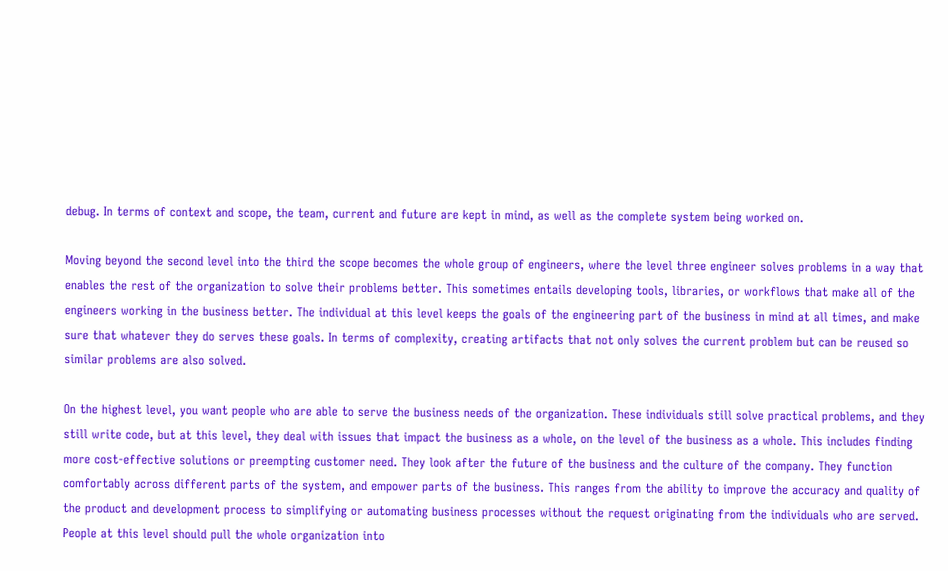debug. In terms of context and scope, the team, current and future are kept in mind, as well as the complete system being worked on.

Moving beyond the second level into the third the scope becomes the whole group of engineers, where the level three engineer solves problems in a way that enables the rest of the organization to solve their problems better. This sometimes entails developing tools, libraries, or workflows that make all of the engineers working in the business better. The individual at this level keeps the goals of the engineering part of the business in mind at all times, and make sure that whatever they do serves these goals. In terms of complexity, creating artifacts that not only solves the current problem but can be reused so similar problems are also solved.

On the highest level, you want people who are able to serve the business needs of the organization. These individuals still solve practical problems, and they still write code, but at this level, they deal with issues that impact the business as a whole, on the level of the business as a whole. This includes finding more cost-effective solutions or preempting customer need. They look after the future of the business and the culture of the company. They function comfortably across different parts of the system, and empower parts of the business. This ranges from the ability to improve the accuracy and quality of the product and development process to simplifying or automating business processes without the request originating from the individuals who are served. People at this level should pull the whole organization into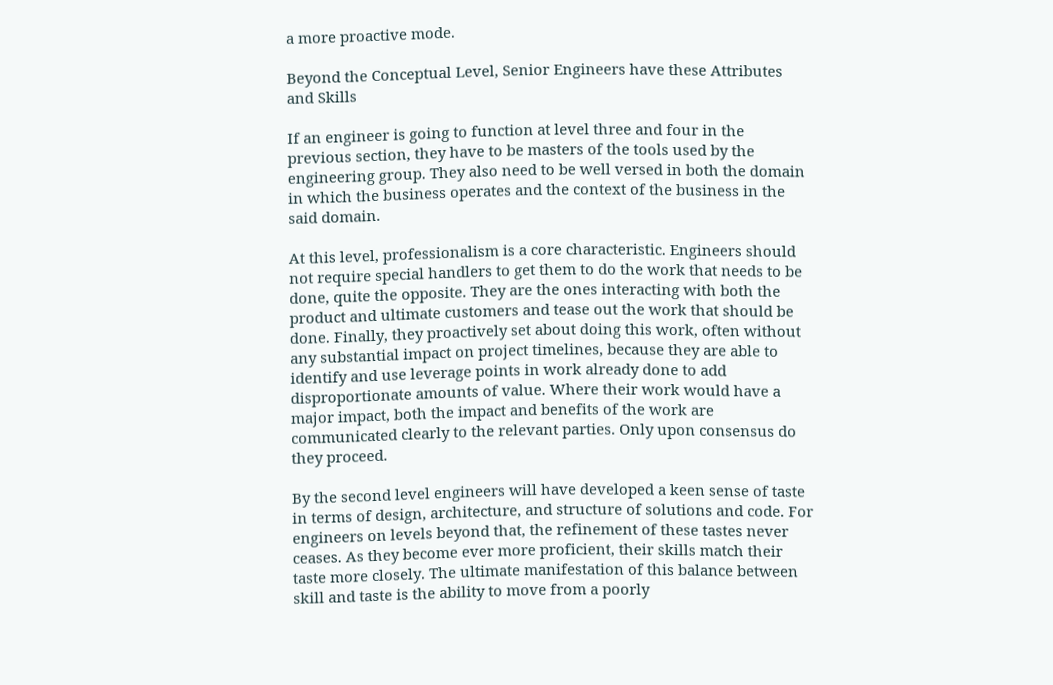a more proactive mode.

Beyond the Conceptual Level, Senior Engineers have these Attributes and Skills

If an engineer is going to function at level three and four in the previous section, they have to be masters of the tools used by the engineering group. They also need to be well versed in both the domain in which the business operates and the context of the business in the said domain.

At this level, professionalism is a core characteristic. Engineers should not require special handlers to get them to do the work that needs to be done, quite the opposite. They are the ones interacting with both the product and ultimate customers and tease out the work that should be done. Finally, they proactively set about doing this work, often without any substantial impact on project timelines, because they are able to identify and use leverage points in work already done to add disproportionate amounts of value. Where their work would have a major impact, both the impact and benefits of the work are communicated clearly to the relevant parties. Only upon consensus do they proceed.

By the second level engineers will have developed a keen sense of taste in terms of design, architecture, and structure of solutions and code. For engineers on levels beyond that, the refinement of these tastes never ceases. As they become ever more proficient, their skills match their taste more closely. The ultimate manifestation of this balance between skill and taste is the ability to move from a poorly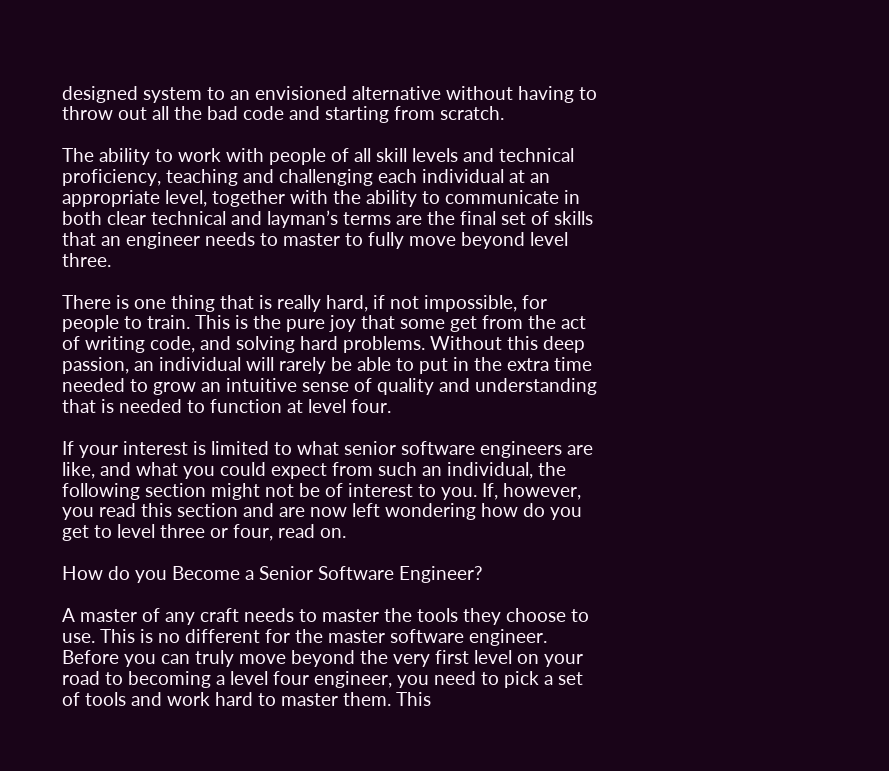designed system to an envisioned alternative without having to throw out all the bad code and starting from scratch.

The ability to work with people of all skill levels and technical proficiency, teaching and challenging each individual at an appropriate level, together with the ability to communicate in both clear technical and layman’s terms are the final set of skills that an engineer needs to master to fully move beyond level three.

There is one thing that is really hard, if not impossible, for people to train. This is the pure joy that some get from the act of writing code, and solving hard problems. Without this deep passion, an individual will rarely be able to put in the extra time needed to grow an intuitive sense of quality and understanding that is needed to function at level four.

If your interest is limited to what senior software engineers are like, and what you could expect from such an individual, the following section might not be of interest to you. If, however, you read this section and are now left wondering how do you get to level three or four, read on.

How do you Become a Senior Software Engineer?

A master of any craft needs to master the tools they choose to use. This is no different for the master software engineer. Before you can truly move beyond the very first level on your road to becoming a level four engineer, you need to pick a set of tools and work hard to master them. This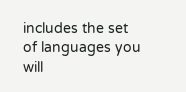includes the set of languages you will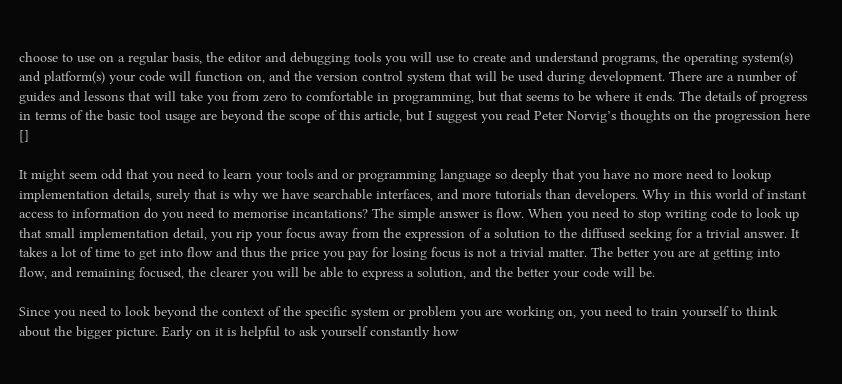choose to use on a regular basis, the editor and debugging tools you will use to create and understand programs, the operating system(s) and platform(s) your code will function on, and the version control system that will be used during development. There are a number of guides and lessons that will take you from zero to comfortable in programming, but that seems to be where it ends. The details of progress in terms of the basic tool usage are beyond the scope of this article, but I suggest you read Peter Norvig’s thoughts on the progression here []

It might seem odd that you need to learn your tools and or programming language so deeply that you have no more need to lookup implementation details, surely that is why we have searchable interfaces, and more tutorials than developers. Why in this world of instant access to information do you need to memorise incantations? The simple answer is flow. When you need to stop writing code to look up that small implementation detail, you rip your focus away from the expression of a solution to the diffused seeking for a trivial answer. It takes a lot of time to get into flow and thus the price you pay for losing focus is not a trivial matter. The better you are at getting into flow, and remaining focused, the clearer you will be able to express a solution, and the better your code will be.

Since you need to look beyond the context of the specific system or problem you are working on, you need to train yourself to think about the bigger picture. Early on it is helpful to ask yourself constantly how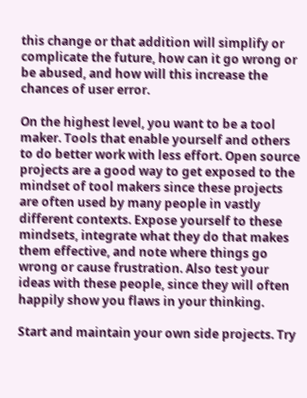this change or that addition will simplify or complicate the future, how can it go wrong or be abused, and how will this increase the chances of user error.

On the highest level, you want to be a tool maker. Tools that enable yourself and others to do better work with less effort. Open source projects are a good way to get exposed to the mindset of tool makers since these projects are often used by many people in vastly different contexts. Expose yourself to these mindsets, integrate what they do that makes them effective, and note where things go wrong or cause frustration. Also test your ideas with these people, since they will often happily show you flaws in your thinking.

Start and maintain your own side projects. Try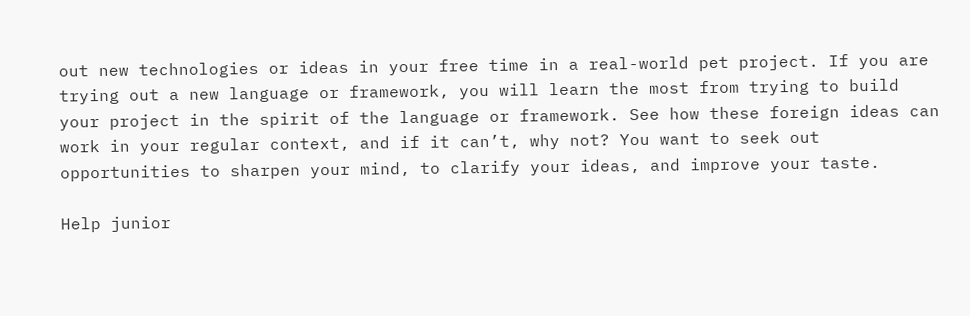out new technologies or ideas in your free time in a real-world pet project. If you are trying out a new language or framework, you will learn the most from trying to build your project in the spirit of the language or framework. See how these foreign ideas can work in your regular context, and if it can’t, why not? You want to seek out opportunities to sharpen your mind, to clarify your ideas, and improve your taste.

Help junior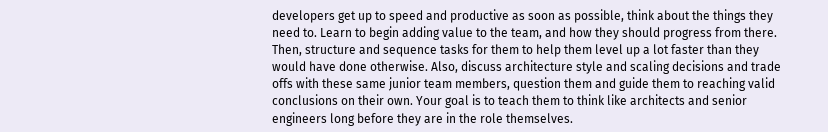developers get up to speed and productive as soon as possible, think about the things they need to. Learn to begin adding value to the team, and how they should progress from there. Then, structure and sequence tasks for them to help them level up a lot faster than they would have done otherwise. Also, discuss architecture style and scaling decisions and trade offs with these same junior team members, question them and guide them to reaching valid conclusions on their own. Your goal is to teach them to think like architects and senior engineers long before they are in the role themselves.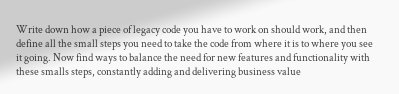Write down how a piece of legacy code you have to work on should work, and then define all the small steps you need to take the code from where it is to where you see it going. Now find ways to balance the need for new features and functionality with these smalls steps, constantly adding and delivering business value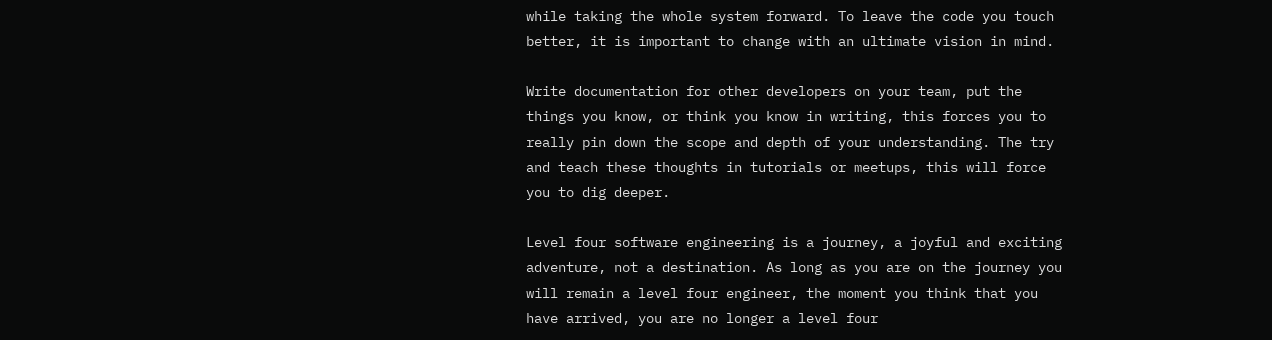while taking the whole system forward. To leave the code you touch better, it is important to change with an ultimate vision in mind.

Write documentation for other developers on your team, put the things you know, or think you know in writing, this forces you to really pin down the scope and depth of your understanding. The try and teach these thoughts in tutorials or meetups, this will force you to dig deeper.

Level four software engineering is a journey, a joyful and exciting adventure, not a destination. As long as you are on the journey you will remain a level four engineer, the moment you think that you have arrived, you are no longer a level four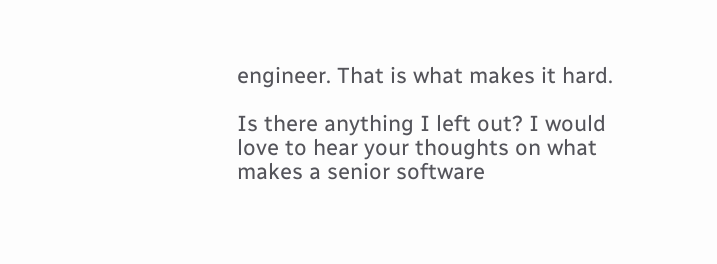engineer. That is what makes it hard.

Is there anything I left out? I would love to hear your thoughts on what makes a senior software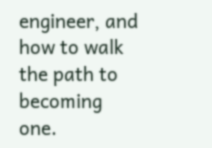engineer, and how to walk the path to becoming one.